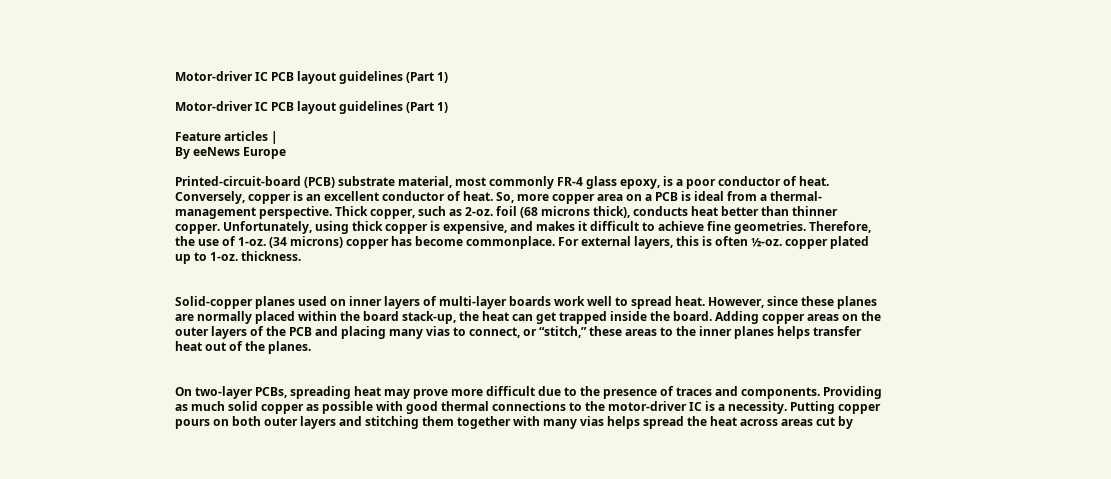Motor-driver IC PCB layout guidelines (Part 1)

Motor-driver IC PCB layout guidelines (Part 1)

Feature articles |
By eeNews Europe

Printed-circuit-board (PCB) substrate material, most commonly FR-4 glass epoxy, is a poor conductor of heat. Conversely, copper is an excellent conductor of heat. So, more copper area on a PCB is ideal from a thermal-management perspective. Thick copper, such as 2-oz. foil (68 microns thick), conducts heat better than thinner copper. Unfortunately, using thick copper is expensive, and makes it difficult to achieve fine geometries. Therefore, the use of 1-oz. (34 microns) copper has become commonplace. For external layers, this is often ½-oz. copper plated up to 1-oz. thickness.


Solid-copper planes used on inner layers of multi-layer boards work well to spread heat. However, since these planes are normally placed within the board stack-up, the heat can get trapped inside the board. Adding copper areas on the outer layers of the PCB and placing many vias to connect, or “stitch,” these areas to the inner planes helps transfer heat out of the planes.


On two-layer PCBs, spreading heat may prove more difficult due to the presence of traces and components. Providing as much solid copper as possible with good thermal connections to the motor-driver IC is a necessity. Putting copper pours on both outer layers and stitching them together with many vias helps spread the heat across areas cut by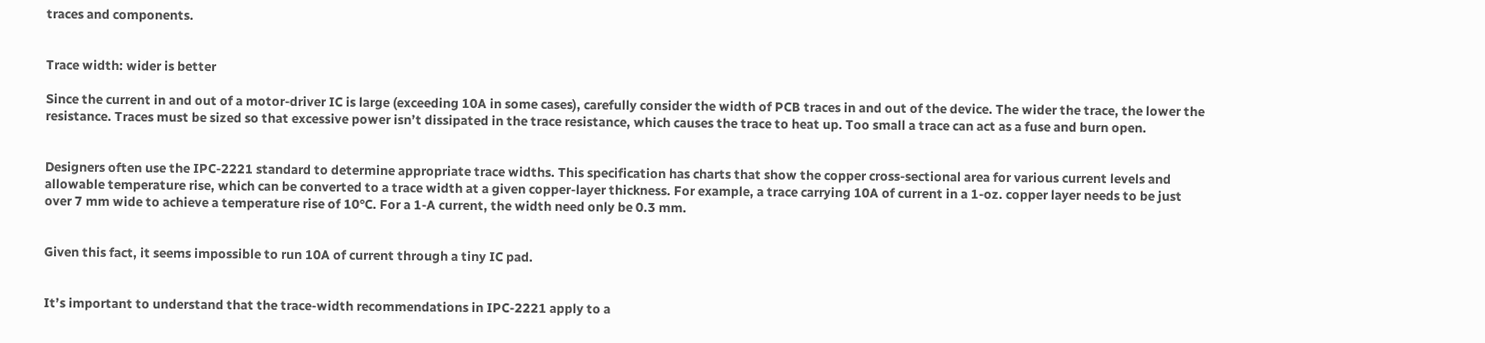traces and components.


Trace width: wider is better

Since the current in and out of a motor-driver IC is large (exceeding 10A in some cases), carefully consider the width of PCB traces in and out of the device. The wider the trace, the lower the resistance. Traces must be sized so that excessive power isn’t dissipated in the trace resistance, which causes the trace to heat up. Too small a trace can act as a fuse and burn open.


Designers often use the IPC-2221 standard to determine appropriate trace widths. This specification has charts that show the copper cross-sectional area for various current levels and allowable temperature rise, which can be converted to a trace width at a given copper-layer thickness. For example, a trace carrying 10A of current in a 1-oz. copper layer needs to be just over 7 mm wide to achieve a temperature rise of 10°C. For a 1-A current, the width need only be 0.3 mm.


Given this fact, it seems impossible to run 10A of current through a tiny IC pad.


It’s important to understand that the trace-width recommendations in IPC-2221 apply to a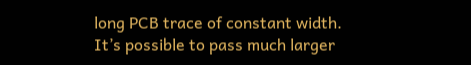long PCB trace of constant width. It’s possible to pass much larger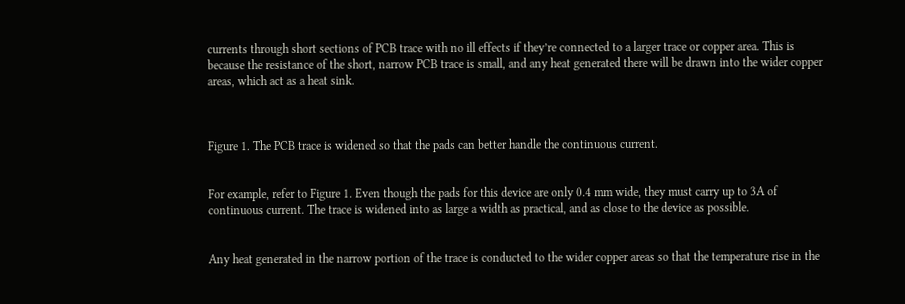currents through short sections of PCB trace with no ill effects if they’re connected to a larger trace or copper area. This is because the resistance of the short, narrow PCB trace is small, and any heat generated there will be drawn into the wider copper areas, which act as a heat sink.



Figure 1. The PCB trace is widened so that the pads can better handle the continuous current.


For example, refer to Figure 1. Even though the pads for this device are only 0.4 mm wide, they must carry up to 3A of continuous current. The trace is widened into as large a width as practical, and as close to the device as possible.


Any heat generated in the narrow portion of the trace is conducted to the wider copper areas so that the temperature rise in the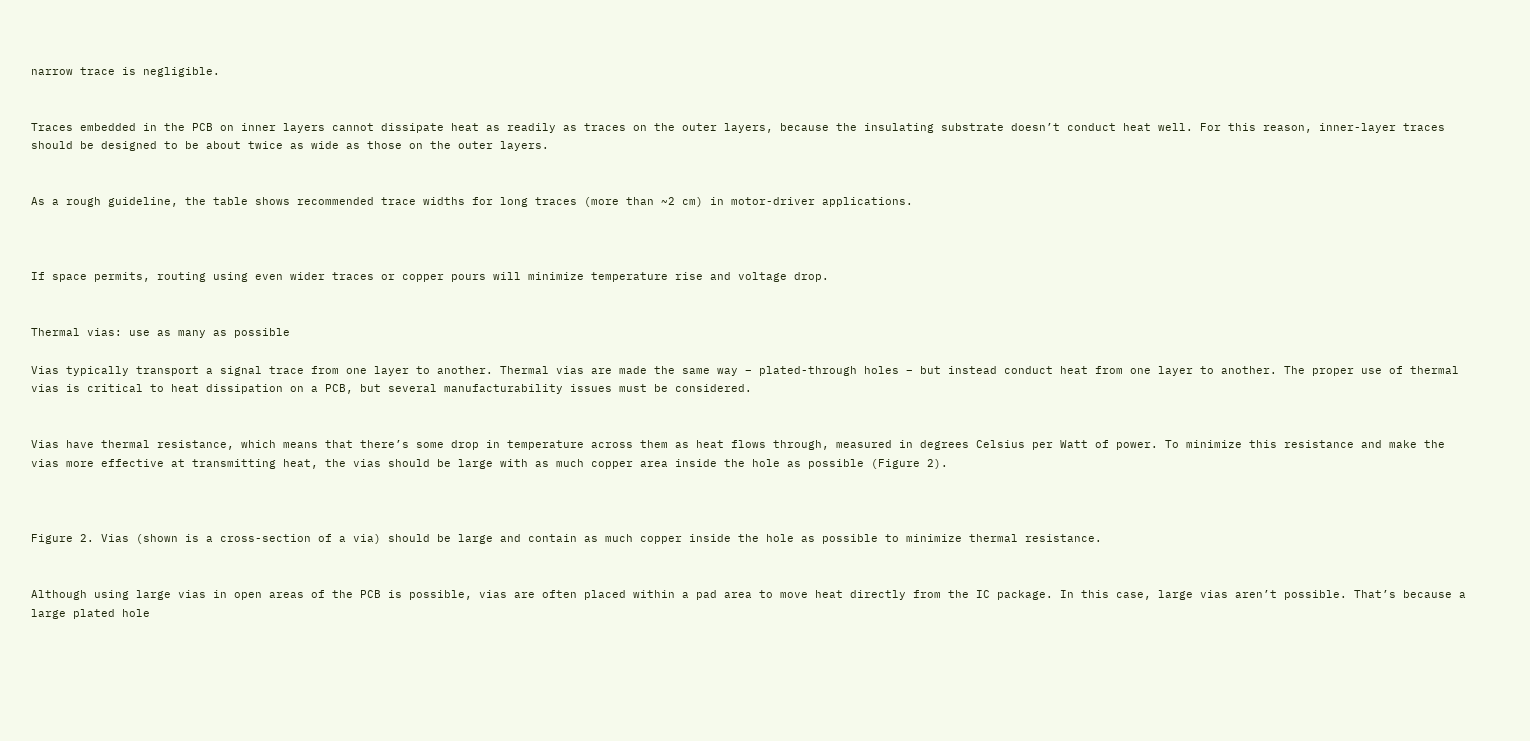narrow trace is negligible.


Traces embedded in the PCB on inner layers cannot dissipate heat as readily as traces on the outer layers, because the insulating substrate doesn’t conduct heat well. For this reason, inner-layer traces should be designed to be about twice as wide as those on the outer layers.


As a rough guideline, the table shows recommended trace widths for long traces (more than ~2 cm) in motor-driver applications.



If space permits, routing using even wider traces or copper pours will minimize temperature rise and voltage drop.


Thermal vias: use as many as possible

Vias typically transport a signal trace from one layer to another. Thermal vias are made the same way – plated-through holes – but instead conduct heat from one layer to another. The proper use of thermal vias is critical to heat dissipation on a PCB, but several manufacturability issues must be considered.


Vias have thermal resistance, which means that there’s some drop in temperature across them as heat flows through, measured in degrees Celsius per Watt of power. To minimize this resistance and make the vias more effective at transmitting heat, the vias should be large with as much copper area inside the hole as possible (Figure 2).



Figure 2. Vias (shown is a cross-section of a via) should be large and contain as much copper inside the hole as possible to minimize thermal resistance.


Although using large vias in open areas of the PCB is possible, vias are often placed within a pad area to move heat directly from the IC package. In this case, large vias aren’t possible. That’s because a large plated hole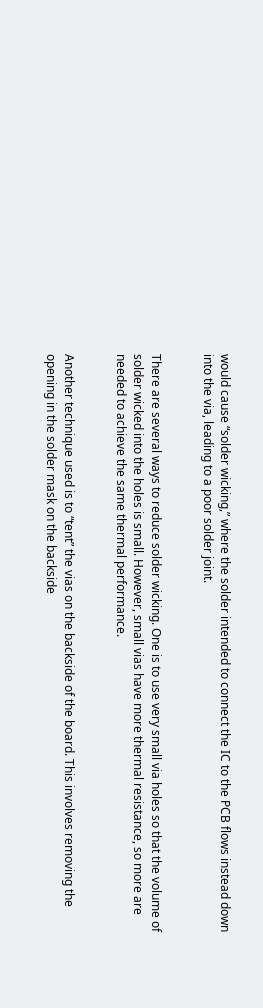would cause “solder wicking,” where the solder intended to connect the IC to the PCB flows instead down into the via, leading to a poor solder joint.


There are several ways to reduce solder wicking. One is to use very small via holes so that the volume of solder wicked into the holes is small. However, small vias have more thermal resistance, so more are needed to achieve the same thermal performance.


Another technique used is to “tent” the vias on the backside of the board. This involves removing the opening in the solder mask on the backside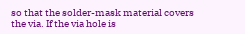so that the solder-mask material covers the via. If the via hole is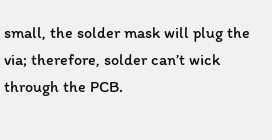small, the solder mask will plug the via; therefore, solder can’t wick through the PCB.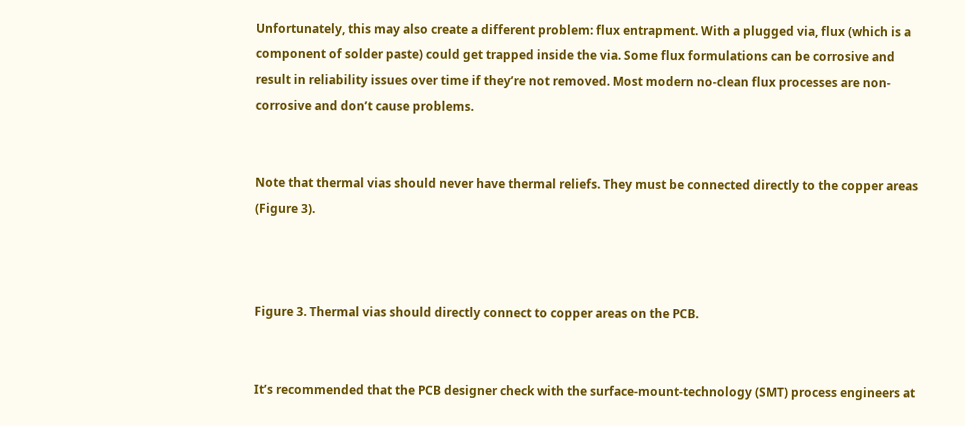Unfortunately, this may also create a different problem: flux entrapment. With a plugged via, flux (which is a component of solder paste) could get trapped inside the via. Some flux formulations can be corrosive and result in reliability issues over time if they’re not removed. Most modern no-clean flux processes are non-corrosive and don’t cause problems.


Note that thermal vias should never have thermal reliefs. They must be connected directly to the copper areas (Figure 3).



Figure 3. Thermal vias should directly connect to copper areas on the PCB.


It’s recommended that the PCB designer check with the surface-mount-technology (SMT) process engineers at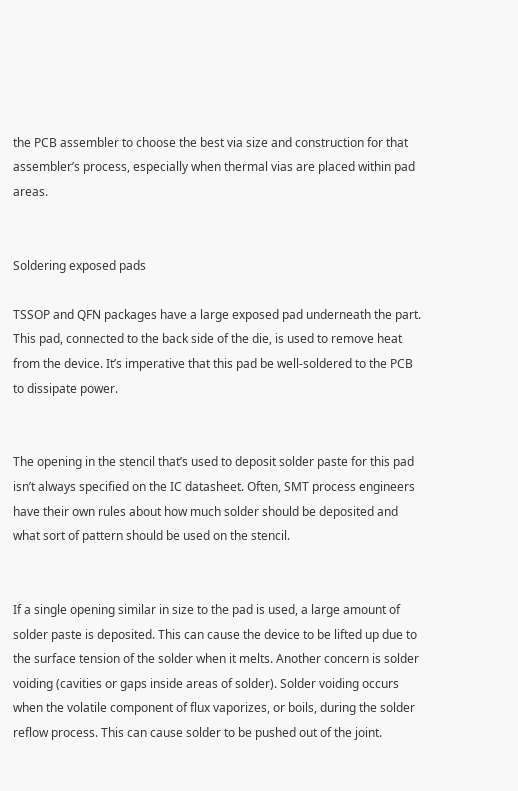the PCB assembler to choose the best via size and construction for that assembler’s process, especially when thermal vias are placed within pad areas.


Soldering exposed pads

TSSOP and QFN packages have a large exposed pad underneath the part. This pad, connected to the back side of the die, is used to remove heat from the device. It’s imperative that this pad be well-soldered to the PCB to dissipate power.


The opening in the stencil that’s used to deposit solder paste for this pad isn’t always specified on the IC datasheet. Often, SMT process engineers have their own rules about how much solder should be deposited and what sort of pattern should be used on the stencil.


If a single opening similar in size to the pad is used, a large amount of solder paste is deposited. This can cause the device to be lifted up due to the surface tension of the solder when it melts. Another concern is solder voiding (cavities or gaps inside areas of solder). Solder voiding occurs when the volatile component of flux vaporizes, or boils, during the solder reflow process. This can cause solder to be pushed out of the joint.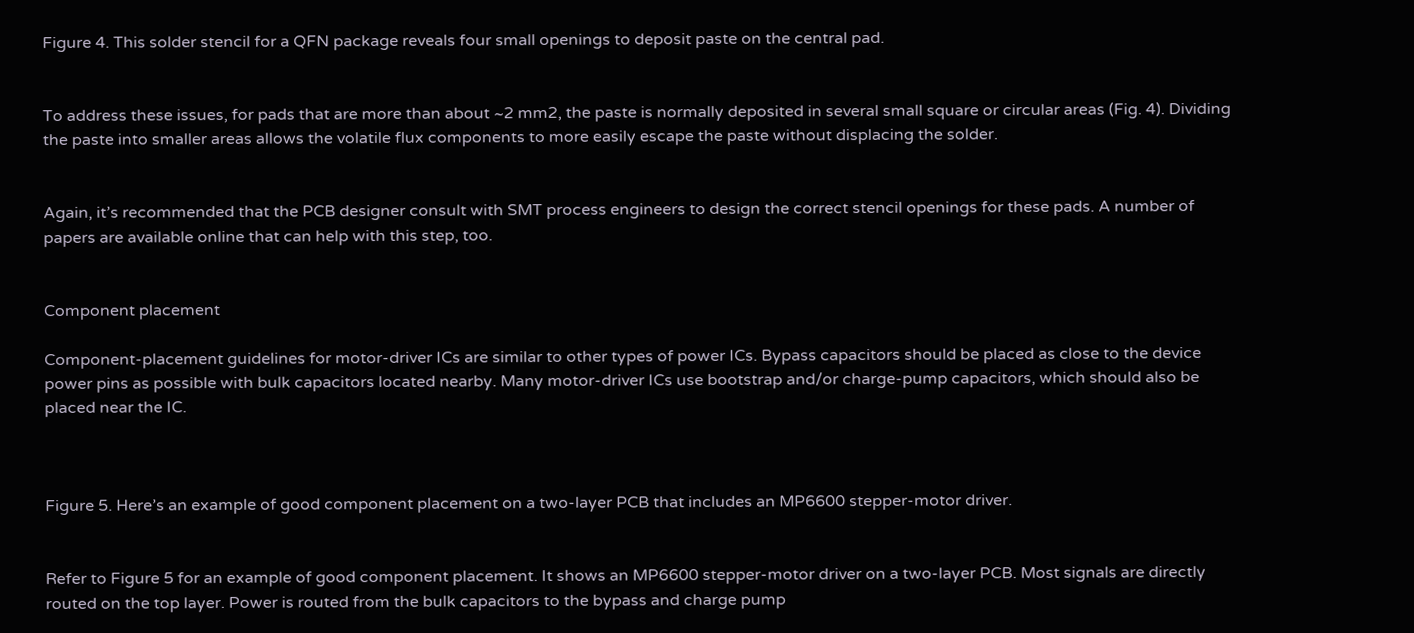Figure 4. This solder stencil for a QFN package reveals four small openings to deposit paste on the central pad.


To address these issues, for pads that are more than about ~2 mm2, the paste is normally deposited in several small square or circular areas (Fig. 4). Dividing the paste into smaller areas allows the volatile flux components to more easily escape the paste without displacing the solder.


Again, it’s recommended that the PCB designer consult with SMT process engineers to design the correct stencil openings for these pads. A number of papers are available online that can help with this step, too.


Component placement

Component-placement guidelines for motor-driver ICs are similar to other types of power ICs. Bypass capacitors should be placed as close to the device power pins as possible with bulk capacitors located nearby. Many motor-driver ICs use bootstrap and/or charge-pump capacitors, which should also be placed near the IC.



Figure 5. Here’s an example of good component placement on a two-layer PCB that includes an MP6600 stepper-motor driver.


Refer to Figure 5 for an example of good component placement. It shows an MP6600 stepper-motor driver on a two-layer PCB. Most signals are directly routed on the top layer. Power is routed from the bulk capacitors to the bypass and charge pump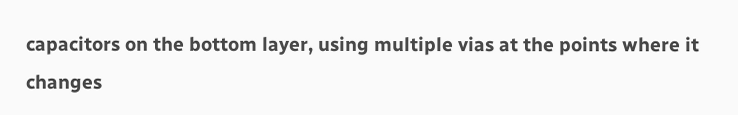capacitors on the bottom layer, using multiple vias at the points where it changes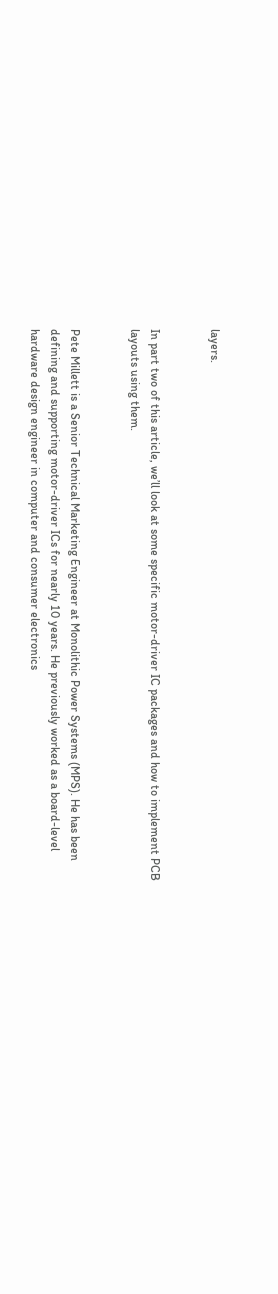layers.


In part two of this article, we’ll look at some specific motor-driver IC packages and how to implement PCB layouts using them.


Pete Millett is a Senior Technical Marketing Engineer at Monolithic Power Systems (MPS). He has been defining and supporting motor-driver ICs for nearly 10 years. He previously worked as a board-level hardware design engineer in computer and consumer electronics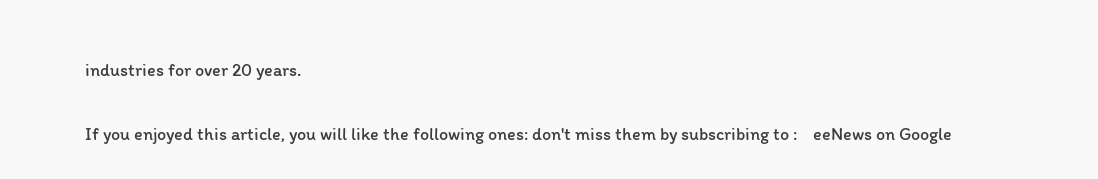industries for over 20 years.


If you enjoyed this article, you will like the following ones: don't miss them by subscribing to :    eeNews on Google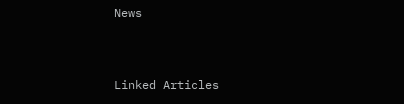News


Linked Articles